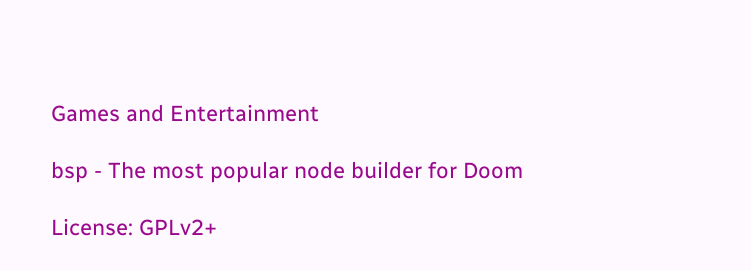Games and Entertainment

bsp - The most popular node builder for Doom

License: GPLv2+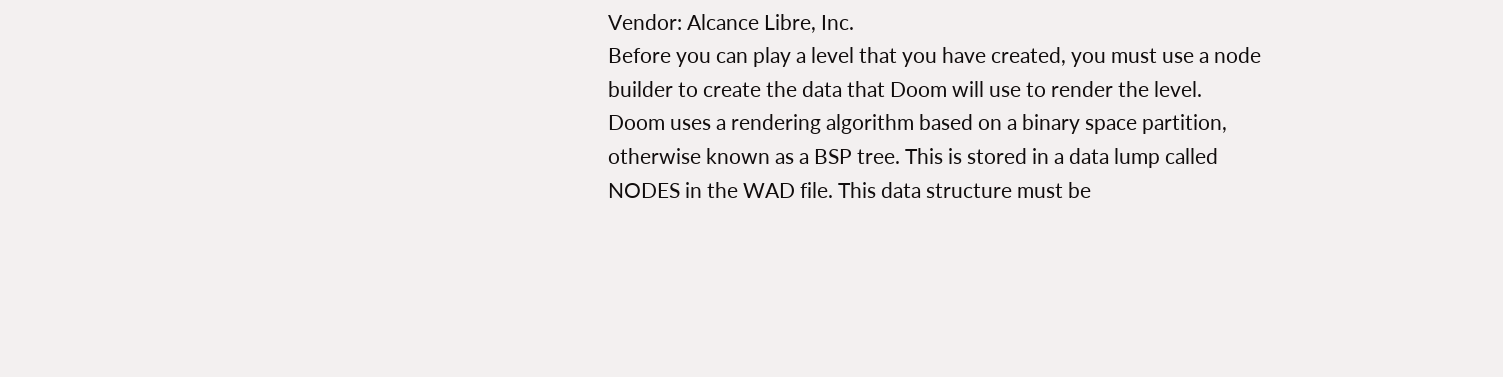Vendor: Alcance Libre, Inc.
Before you can play a level that you have created, you must use a node
builder to create the data that Doom will use to render the level.
Doom uses a rendering algorithm based on a binary space partition,
otherwise known as a BSP tree. This is stored in a data lump called
NODES in the WAD file. This data structure must be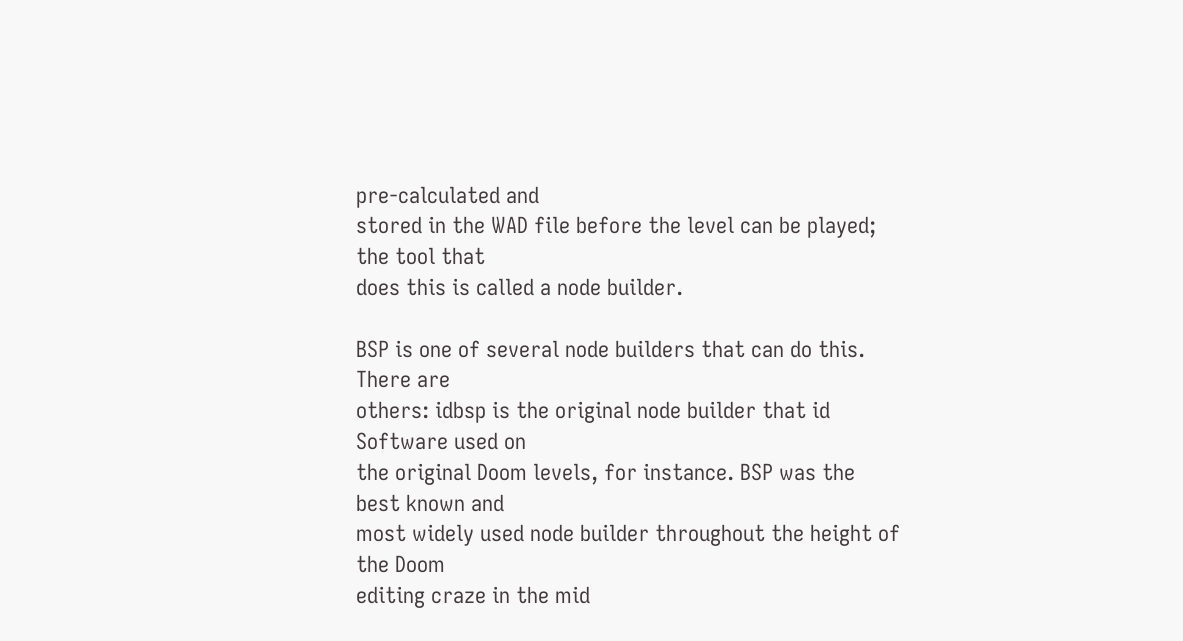pre-calculated and
stored in the WAD file before the level can be played; the tool that
does this is called a node builder.

BSP is one of several node builders that can do this. There are
others: idbsp is the original node builder that id Software used on
the original Doom levels, for instance. BSP was the best known and
most widely used node builder throughout the height of the Doom
editing craze in the mid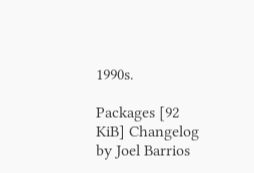1990s.

Packages [92 KiB] Changelog by Joel Barrios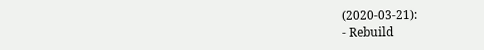(2020-03-21):
- Rebuild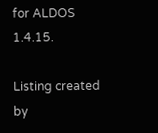for ALDOS 1.4.15.

Listing created by